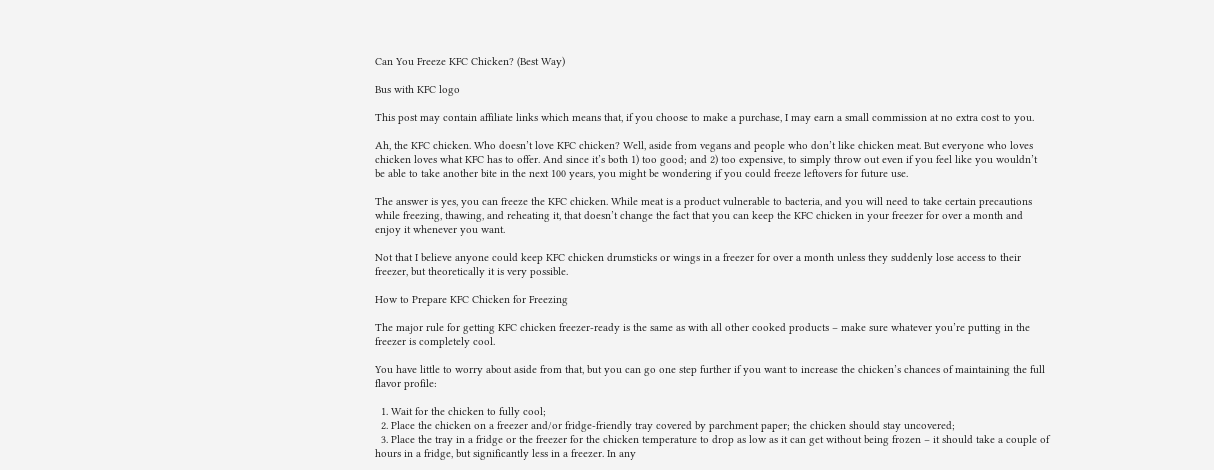Can You Freeze KFC Chicken? (Best Way)

Bus with KFC logo

This post may contain affiliate links which means that, if you choose to make a purchase, I may earn a small commission at no extra cost to you.

Ah, the KFC chicken. Who doesn’t love KFC chicken? Well, aside from vegans and people who don’t like chicken meat. But everyone who loves chicken loves what KFC has to offer. And since it’s both 1) too good; and 2) too expensive, to simply throw out even if you feel like you wouldn’t be able to take another bite in the next 100 years, you might be wondering if you could freeze leftovers for future use.

The answer is yes, you can freeze the KFC chicken. While meat is a product vulnerable to bacteria, and you will need to take certain precautions while freezing, thawing, and reheating it, that doesn’t change the fact that you can keep the KFC chicken in your freezer for over a month and enjoy it whenever you want.

Not that I believe anyone could keep KFC chicken drumsticks or wings in a freezer for over a month unless they suddenly lose access to their freezer, but theoretically it is very possible.

How to Prepare KFC Chicken for Freezing

The major rule for getting KFC chicken freezer-ready is the same as with all other cooked products – make sure whatever you’re putting in the freezer is completely cool.

You have little to worry about aside from that, but you can go one step further if you want to increase the chicken’s chances of maintaining the full flavor profile:

  1. Wait for the chicken to fully cool;
  2. Place the chicken on a freezer and/or fridge-friendly tray covered by parchment paper; the chicken should stay uncovered;
  3. Place the tray in a fridge or the freezer for the chicken temperature to drop as low as it can get without being frozen – it should take a couple of hours in a fridge, but significantly less in a freezer. In any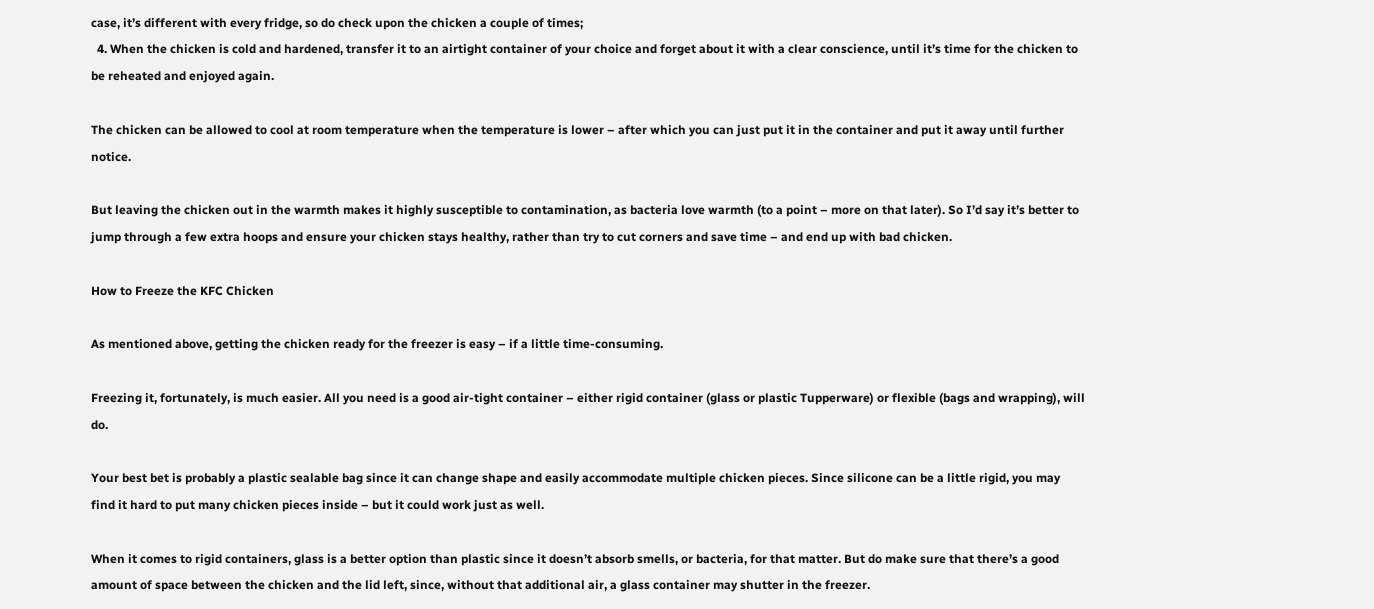case, it’s different with every fridge, so do check upon the chicken a couple of times;
  4. When the chicken is cold and hardened, transfer it to an airtight container of your choice and forget about it with a clear conscience, until it’s time for the chicken to be reheated and enjoyed again.

The chicken can be allowed to cool at room temperature when the temperature is lower – after which you can just put it in the container and put it away until further notice.

But leaving the chicken out in the warmth makes it highly susceptible to contamination, as bacteria love warmth (to a point – more on that later). So I’d say it’s better to jump through a few extra hoops and ensure your chicken stays healthy, rather than try to cut corners and save time – and end up with bad chicken.

How to Freeze the KFC Chicken

As mentioned above, getting the chicken ready for the freezer is easy – if a little time-consuming.

Freezing it, fortunately, is much easier. All you need is a good air-tight container – either rigid container (glass or plastic Tupperware) or flexible (bags and wrapping), will do.

Your best bet is probably a plastic sealable bag since it can change shape and easily accommodate multiple chicken pieces. Since silicone can be a little rigid, you may find it hard to put many chicken pieces inside – but it could work just as well.

When it comes to rigid containers, glass is a better option than plastic since it doesn’t absorb smells, or bacteria, for that matter. But do make sure that there’s a good amount of space between the chicken and the lid left, since, without that additional air, a glass container may shutter in the freezer.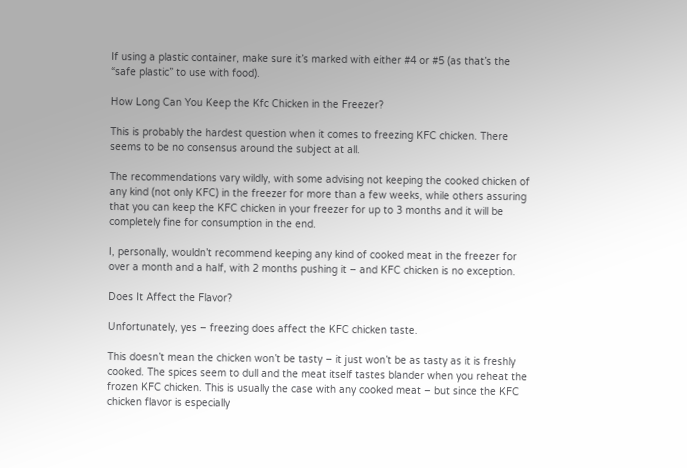If using a plastic container, make sure it’s marked with either #4 or #5 (as that’s the “safe plastic” to use with food).

How Long Can You Keep the Kfc Chicken in the Freezer?

This is probably the hardest question when it comes to freezing KFC chicken. There seems to be no consensus around the subject at all.

The recommendations vary wildly, with some advising not keeping the cooked chicken of any kind (not only KFC) in the freezer for more than a few weeks, while others assuring that you can keep the KFC chicken in your freezer for up to 3 months and it will be completely fine for consumption in the end.

I, personally, wouldn’t recommend keeping any kind of cooked meat in the freezer for over a month and a half, with 2 months pushing it – and KFC chicken is no exception.

Does It Affect the Flavor?

Unfortunately, yes – freezing does affect the KFC chicken taste.

This doesn’t mean the chicken won’t be tasty – it just won’t be as tasty as it is freshly cooked. The spices seem to dull and the meat itself tastes blander when you reheat the frozen KFC chicken. This is usually the case with any cooked meat – but since the KFC chicken flavor is especially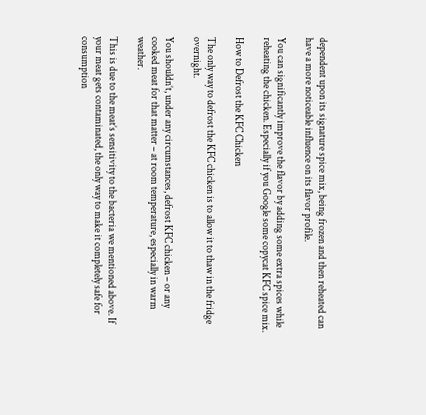dependent upon its signature spice mix, being frozen and then reheated can have a more noticeable influence on its flavor profile.

You can significantly improve the flavor by adding some extra spices while reheating the chicken. Especially if you Google some copycat KFC spice mix.

How to Defrost the KFC Chicken

The only way to defrost the KFC chicken is to allow it to thaw in the fridge overnight.

You shouldn’t, under any circumstances, defrost KFC chicken – or any cooked meat for that matter – at room temperature, especially in warm weather.

This is due to the meat’s sensitivity to the bacteria we mentioned above. If your meat gets contaminated, the only way to make it completely safe for consumption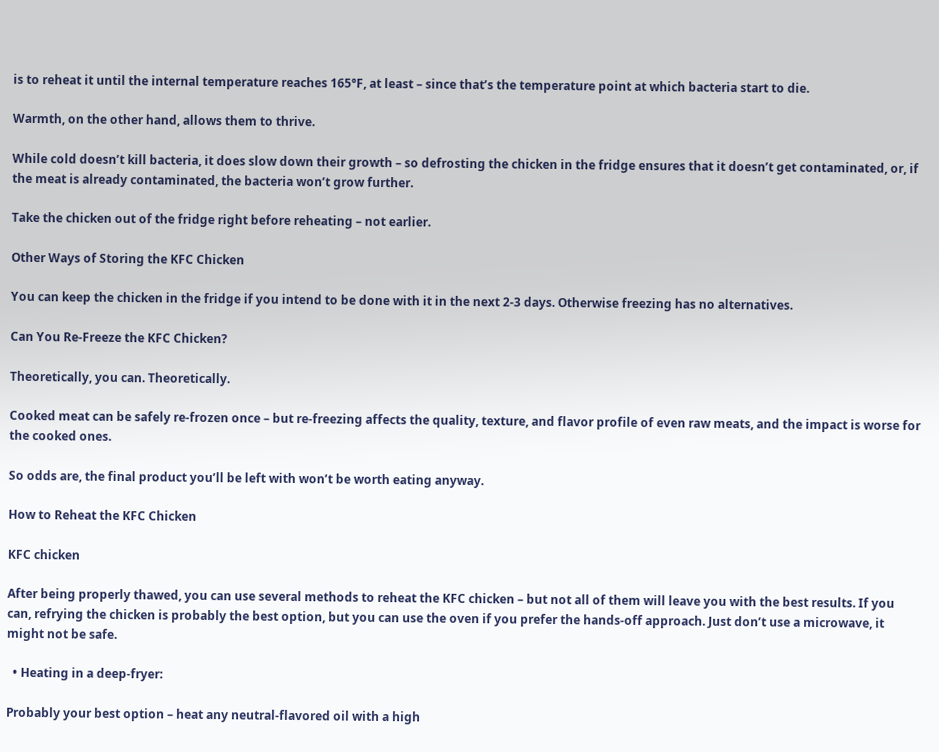is to reheat it until the internal temperature reaches 165°F, at least – since that’s the temperature point at which bacteria start to die.

Warmth, on the other hand, allows them to thrive.

While cold doesn’t kill bacteria, it does slow down their growth – so defrosting the chicken in the fridge ensures that it doesn’t get contaminated, or, if the meat is already contaminated, the bacteria won’t grow further.

Take the chicken out of the fridge right before reheating – not earlier.

Other Ways of Storing the KFC Chicken

You can keep the chicken in the fridge if you intend to be done with it in the next 2-3 days. Otherwise freezing has no alternatives.

Can You Re-Freeze the KFC Chicken?

Theoretically, you can. Theoretically.

Cooked meat can be safely re-frozen once – but re-freezing affects the quality, texture, and flavor profile of even raw meats, and the impact is worse for the cooked ones.

So odds are, the final product you’ll be left with won’t be worth eating anyway.

How to Reheat the KFC Chicken

KFC chicken

After being properly thawed, you can use several methods to reheat the KFC chicken – but not all of them will leave you with the best results. If you can, refrying the chicken is probably the best option, but you can use the oven if you prefer the hands-off approach. Just don’t use a microwave, it might not be safe.

  • Heating in a deep-fryer:

Probably your best option – heat any neutral-flavored oil with a high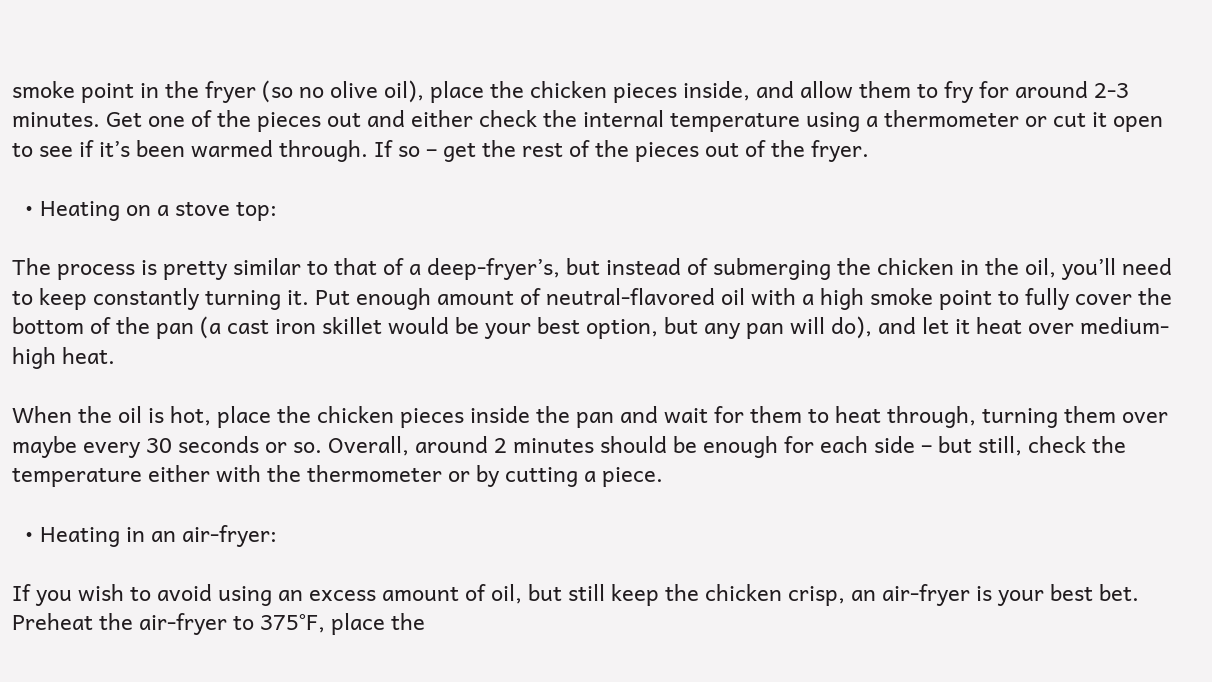smoke point in the fryer (so no olive oil), place the chicken pieces inside, and allow them to fry for around 2-3 minutes. Get one of the pieces out and either check the internal temperature using a thermometer or cut it open to see if it’s been warmed through. If so – get the rest of the pieces out of the fryer.

  • Heating on a stove top:

The process is pretty similar to that of a deep-fryer’s, but instead of submerging the chicken in the oil, you’ll need to keep constantly turning it. Put enough amount of neutral-flavored oil with a high smoke point to fully cover the bottom of the pan (a cast iron skillet would be your best option, but any pan will do), and let it heat over medium-high heat.

When the oil is hot, place the chicken pieces inside the pan and wait for them to heat through, turning them over maybe every 30 seconds or so. Overall, around 2 minutes should be enough for each side – but still, check the temperature either with the thermometer or by cutting a piece.

  • Heating in an air-fryer:

If you wish to avoid using an excess amount of oil, but still keep the chicken crisp, an air-fryer is your best bet. Preheat the air-fryer to 375°F, place the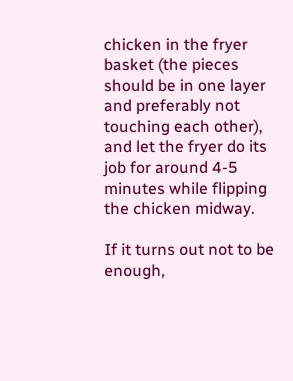chicken in the fryer basket (the pieces should be in one layer and preferably not touching each other), and let the fryer do its job for around 4-5 minutes while flipping the chicken midway.

If it turns out not to be enough,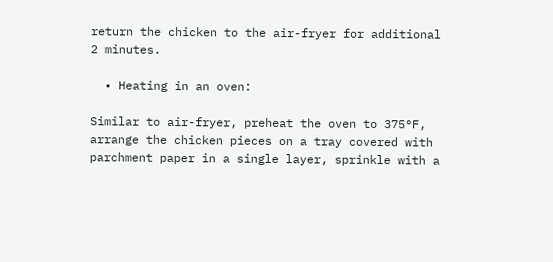return the chicken to the air-fryer for additional 2 minutes.

  • Heating in an oven:

Similar to air-fryer, preheat the oven to 375°F, arrange the chicken pieces on a tray covered with parchment paper in a single layer, sprinkle with a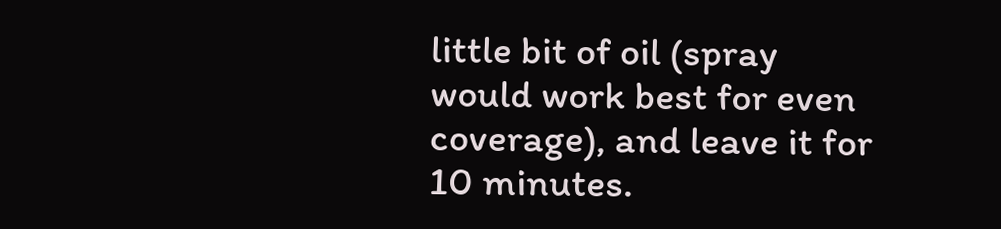little bit of oil (spray would work best for even coverage), and leave it for 10 minutes.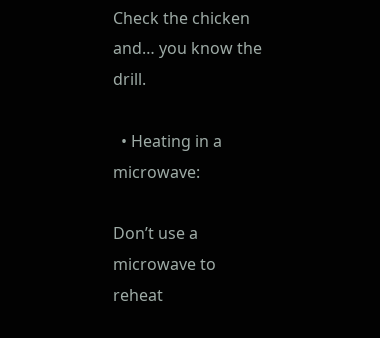Check the chicken and… you know the drill.

  • Heating in a microwave:

Don’t use a microwave to reheat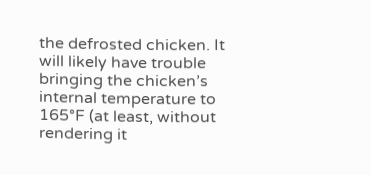the defrosted chicken. It will likely have trouble bringing the chicken’s internal temperature to 165°F (at least, without rendering it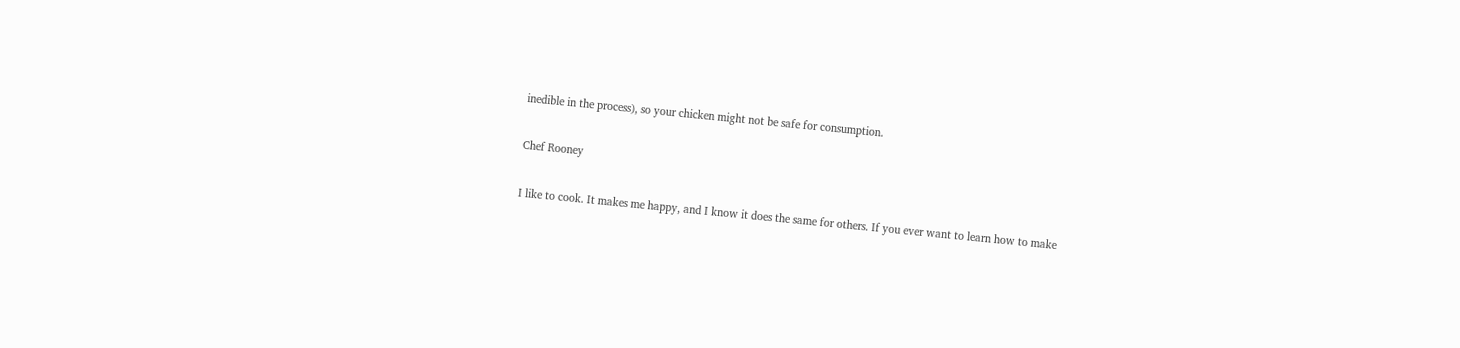inedible in the process), so your chicken might not be safe for consumption.

Chef Rooney

I like to cook. It makes me happy, and I know it does the same for others. If you ever want to learn how to make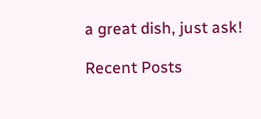a great dish, just ask!

Recent Posts